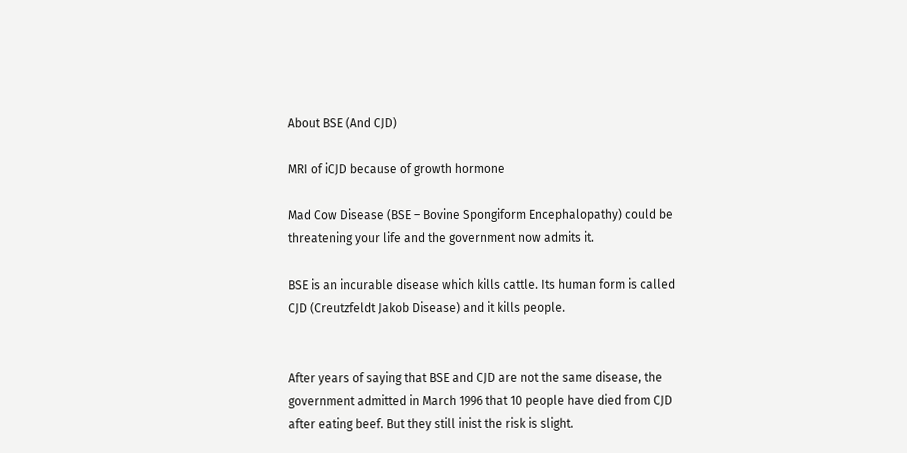About BSE (And CJD)

MRI of iCJD because of growth hormone

Mad Cow Disease (BSE – Bovine Spongiform Encephalopathy) could be threatening your life and the government now admits it.

BSE is an incurable disease which kills cattle. Its human form is called CJD (Creutzfeldt Jakob Disease) and it kills people.


After years of saying that BSE and CJD are not the same disease, the government admitted in March 1996 that 10 people have died from CJD after eating beef. But they still inist the risk is slight.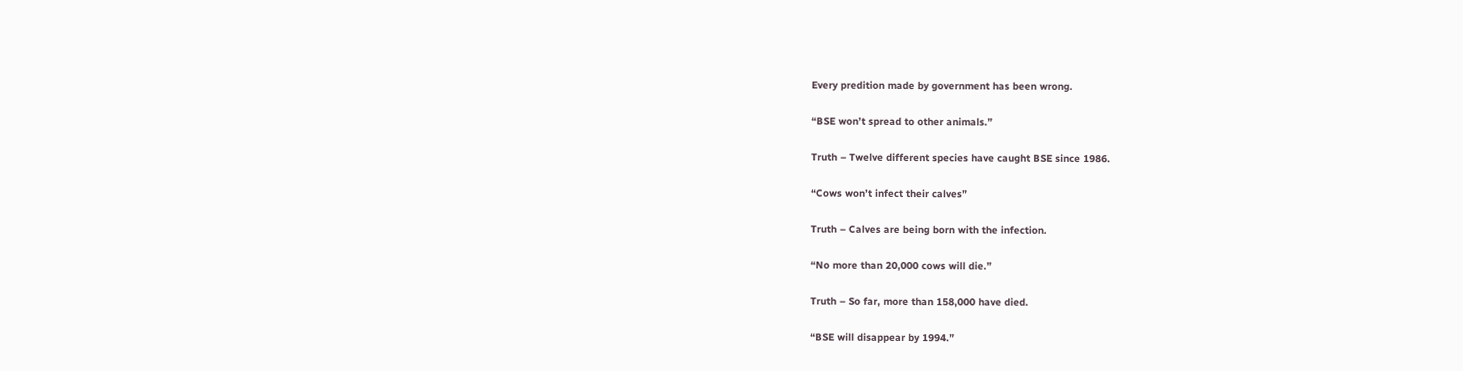Every predition made by government has been wrong.

“BSE won’t spread to other animals.”

Truth – Twelve different species have caught BSE since 1986.

“Cows won’t infect their calves”

Truth – Calves are being born with the infection.

“No more than 20,000 cows will die.”

Truth – So far, more than 158,000 have died.

“BSE will disappear by 1994.”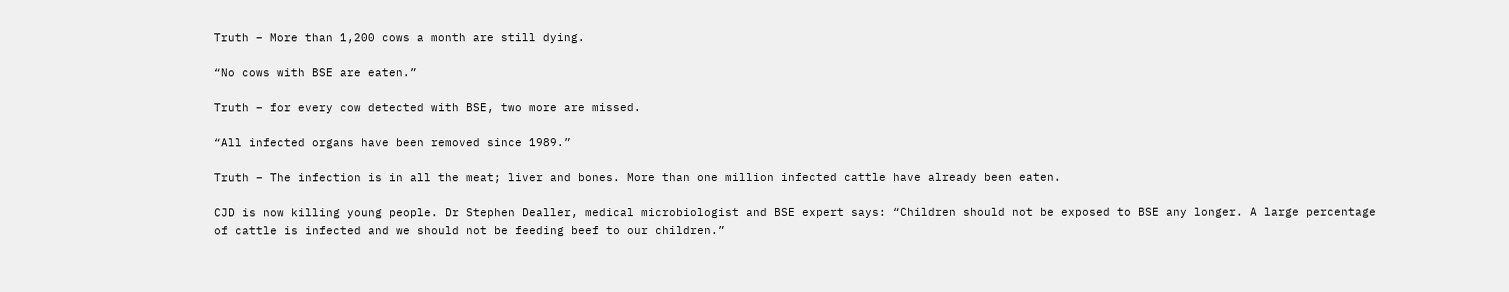Truth – More than 1,200 cows a month are still dying.

“No cows with BSE are eaten.”

Truth – for every cow detected with BSE, two more are missed.

“All infected organs have been removed since 1989.”

Truth – The infection is in all the meat; liver and bones. More than one million infected cattle have already been eaten.

CJD is now killing young people. Dr Stephen Dealler, medical microbiologist and BSE expert says: “Children should not be exposed to BSE any longer. A large percentage of cattle is infected and we should not be feeding beef to our children.”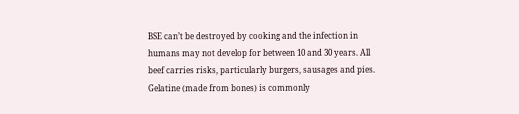BSE can’t be destroyed by cooking and the infection in humans may not develop for between 10 and 30 years. All beef carries risks, particularly burgers, sausages and pies. Gelatine (made from bones) is commonly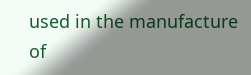used in the manufacture of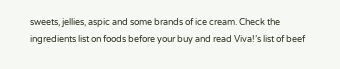sweets, jellies, aspic and some brands of ice cream. Check the ingredients list on foods before your buy and read Viva!’s list of beef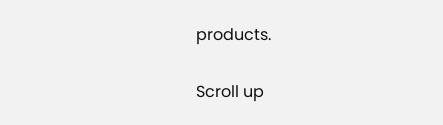products.

Scroll up